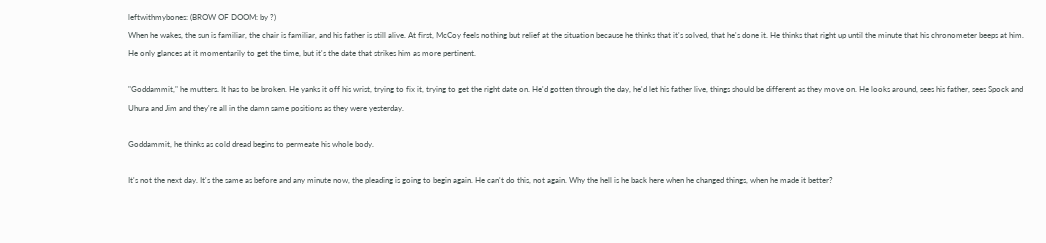leftwithmybones: (BROW OF DOOM: by ?)
When he wakes, the sun is familiar, the chair is familiar, and his father is still alive. At first, McCoy feels nothing but relief at the situation because he thinks that it's solved, that he's done it. He thinks that right up until the minute that his chronometer beeps at him. He only glances at it momentarily to get the time, but it's the date that strikes him as more pertinent.

"Goddammit," he mutters. It has to be broken. He yanks it off his wrist, trying to fix it, trying to get the right date on. He'd gotten through the day, he'd let his father live, things should be different as they move on. He looks around, sees his father, sees Spock and Uhura and Jim and they're all in the damn same positions as they were yesterday.

Goddammit, he thinks as cold dread begins to permeate his whole body.

It's not the next day. It's the same as before and any minute now, the pleading is going to begin again. He can't do this, not again. Why the hell is he back here when he changed things, when he made it better?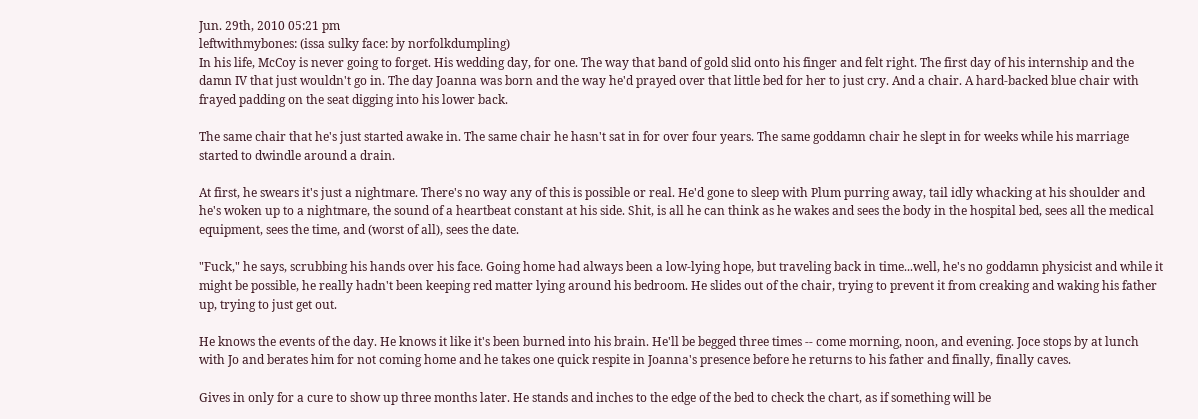Jun. 29th, 2010 05:21 pm
leftwithmybones: (issa sulky face: by norfolkdumpling)
In his life, McCoy is never going to forget. His wedding day, for one. The way that band of gold slid onto his finger and felt right. The first day of his internship and the damn IV that just wouldn't go in. The day Joanna was born and the way he'd prayed over that little bed for her to just cry. And a chair. A hard-backed blue chair with frayed padding on the seat digging into his lower back.

The same chair that he's just started awake in. The same chair he hasn't sat in for over four years. The same goddamn chair he slept in for weeks while his marriage started to dwindle around a drain.

At first, he swears it's just a nightmare. There's no way any of this is possible or real. He'd gone to sleep with Plum purring away, tail idly whacking at his shoulder and he's woken up to a nightmare, the sound of a heartbeat constant at his side. Shit, is all he can think as he wakes and sees the body in the hospital bed, sees all the medical equipment, sees the time, and (worst of all), sees the date.

"Fuck," he says, scrubbing his hands over his face. Going home had always been a low-lying hope, but traveling back in time...well, he's no goddamn physicist and while it might be possible, he really hadn't been keeping red matter lying around his bedroom. He slides out of the chair, trying to prevent it from creaking and waking his father up, trying to just get out.

He knows the events of the day. He knows it like it's been burned into his brain. He'll be begged three times -- come morning, noon, and evening. Joce stops by at lunch with Jo and berates him for not coming home and he takes one quick respite in Joanna's presence before he returns to his father and finally, finally caves.

Gives in only for a cure to show up three months later. He stands and inches to the edge of the bed to check the chart, as if something will be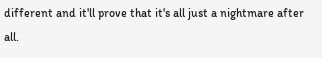different and it'll prove that it's all just a nightmare after all.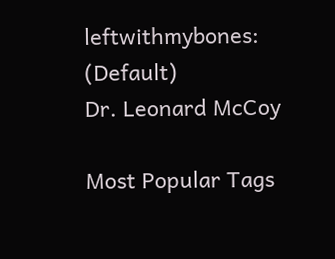leftwithmybones: (Default)
Dr. Leonard McCoy

Most Popular Tags